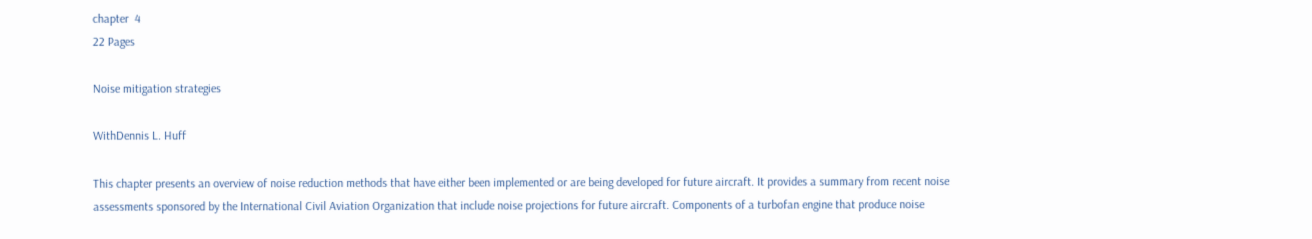chapter  4
22 Pages

Noise mitigation strategies

WithDennis L. Huff

This chapter presents an overview of noise reduction methods that have either been implemented or are being developed for future aircraft. It provides a summary from recent noise assessments sponsored by the International Civil Aviation Organization that include noise projections for future aircraft. Components of a turbofan engine that produce noise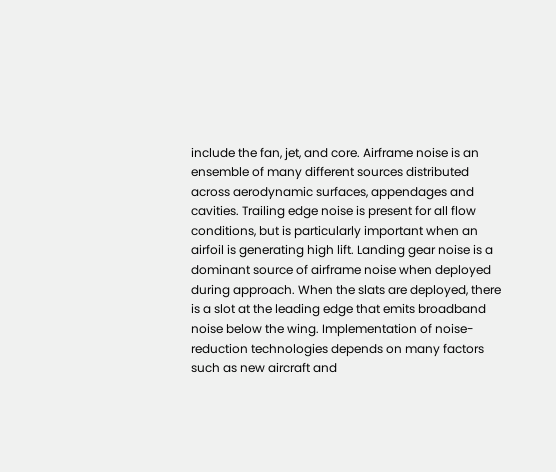include the fan, jet, and core. Airframe noise is an ensemble of many different sources distributed across aerodynamic surfaces, appendages and cavities. Trailing edge noise is present for all flow conditions, but is particularly important when an airfoil is generating high lift. Landing gear noise is a dominant source of airframe noise when deployed during approach. When the slats are deployed, there is a slot at the leading edge that emits broadband noise below the wing. Implementation of noise-reduction technologies depends on many factors such as new aircraft and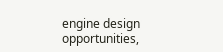engine design opportunities,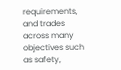requirements, and trades across many objectives such as safety,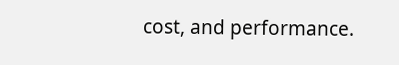cost, and performance.